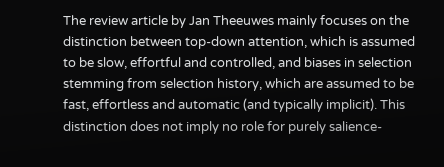The review article by Jan Theeuwes mainly focuses on the distinction between top-down attention, which is assumed to be slow, effortful and controlled, and biases in selection stemming from selection history, which are assumed to be fast, effortless and automatic (and typically implicit). This distinction does not imply no role for purely salience-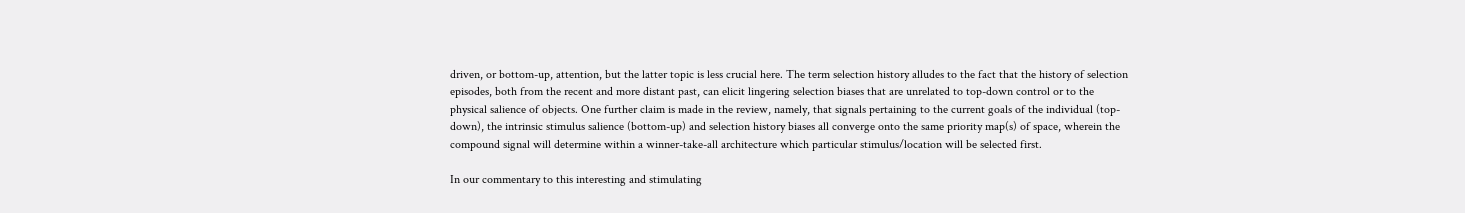driven, or bottom-up, attention, but the latter topic is less crucial here. The term selection history alludes to the fact that the history of selection episodes, both from the recent and more distant past, can elicit lingering selection biases that are unrelated to top-down control or to the physical salience of objects. One further claim is made in the review, namely, that signals pertaining to the current goals of the individual (top-down), the intrinsic stimulus salience (bottom-up) and selection history biases all converge onto the same priority map(s) of space, wherein the compound signal will determine within a winner-take-all architecture which particular stimulus/location will be selected first.

In our commentary to this interesting and stimulating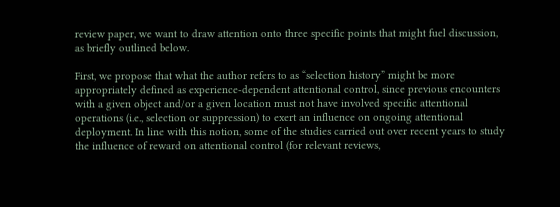review paper, we want to draw attention onto three specific points that might fuel discussion, as briefly outlined below.

First, we propose that what the author refers to as “selection history” might be more appropriately defined as experience-dependent attentional control, since previous encounters with a given object and/or a given location must not have involved specific attentional operations (i.e., selection or suppression) to exert an influence on ongoing attentional deployment. In line with this notion, some of the studies carried out over recent years to study the influence of reward on attentional control (for relevant reviews,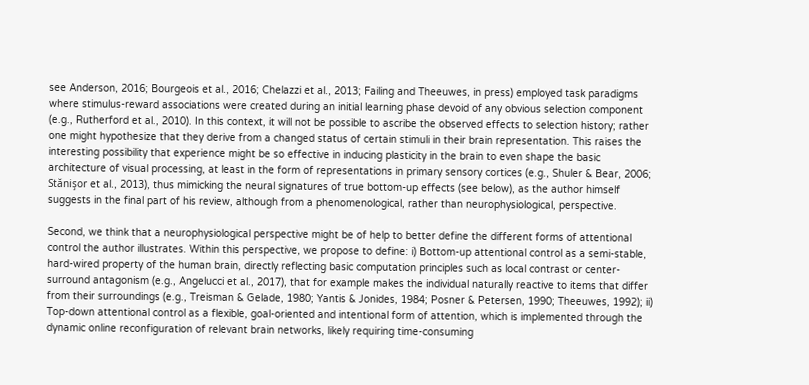see Anderson, 2016; Bourgeois et al., 2016; Chelazzi et al., 2013; Failing and Theeuwes, in press) employed task paradigms where stimulus-reward associations were created during an initial learning phase devoid of any obvious selection component (e.g., Rutherford et al., 2010). In this context, it will not be possible to ascribe the observed effects to selection history; rather one might hypothesize that they derive from a changed status of certain stimuli in their brain representation. This raises the interesting possibility that experience might be so effective in inducing plasticity in the brain to even shape the basic architecture of visual processing, at least in the form of representations in primary sensory cortices (e.g., Shuler & Bear, 2006; Stănişor et al., 2013), thus mimicking the neural signatures of true bottom-up effects (see below), as the author himself suggests in the final part of his review, although from a phenomenological, rather than neurophysiological, perspective.

Second, we think that a neurophysiological perspective might be of help to better define the different forms of attentional control the author illustrates. Within this perspective, we propose to define: i) Bottom-up attentional control as a semi-stable, hard-wired property of the human brain, directly reflecting basic computation principles such as local contrast or center-surround antagonism (e.g., Angelucci et al., 2017), that for example makes the individual naturally reactive to items that differ from their surroundings (e.g., Treisman & Gelade, 1980; Yantis & Jonides, 1984; Posner & Petersen, 1990; Theeuwes, 1992); ii) Top-down attentional control as a flexible, goal-oriented and intentional form of attention, which is implemented through the dynamic online reconfiguration of relevant brain networks, likely requiring time-consuming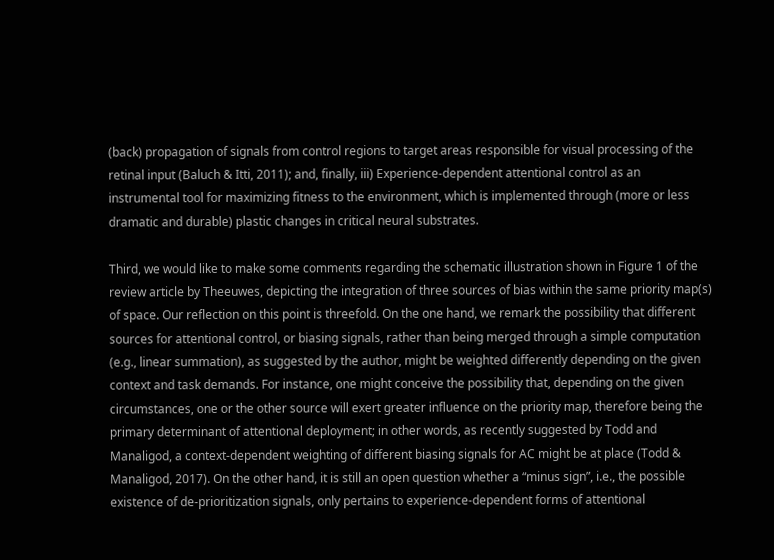(back) propagation of signals from control regions to target areas responsible for visual processing of the retinal input (Baluch & Itti, 2011); and, finally, iii) Experience-dependent attentional control as an instrumental tool for maximizing fitness to the environment, which is implemented through (more or less dramatic and durable) plastic changes in critical neural substrates.

Third, we would like to make some comments regarding the schematic illustration shown in Figure 1 of the review article by Theeuwes, depicting the integration of three sources of bias within the same priority map(s) of space. Our reflection on this point is threefold. On the one hand, we remark the possibility that different sources for attentional control, or biasing signals, rather than being merged through a simple computation (e.g., linear summation), as suggested by the author, might be weighted differently depending on the given context and task demands. For instance, one might conceive the possibility that, depending on the given circumstances, one or the other source will exert greater influence on the priority map, therefore being the primary determinant of attentional deployment; in other words, as recently suggested by Todd and Manaligod, a context-dependent weighting of different biasing signals for AC might be at place (Todd & Manaligod, 2017). On the other hand, it is still an open question whether a “minus sign”, i.e., the possible existence of de-prioritization signals, only pertains to experience-dependent forms of attentional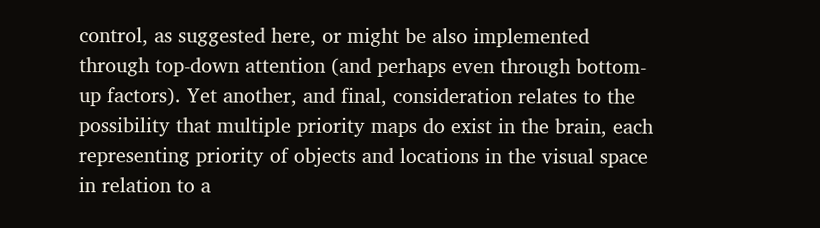control, as suggested here, or might be also implemented through top-down attention (and perhaps even through bottom-up factors). Yet another, and final, consideration relates to the possibility that multiple priority maps do exist in the brain, each representing priority of objects and locations in the visual space in relation to a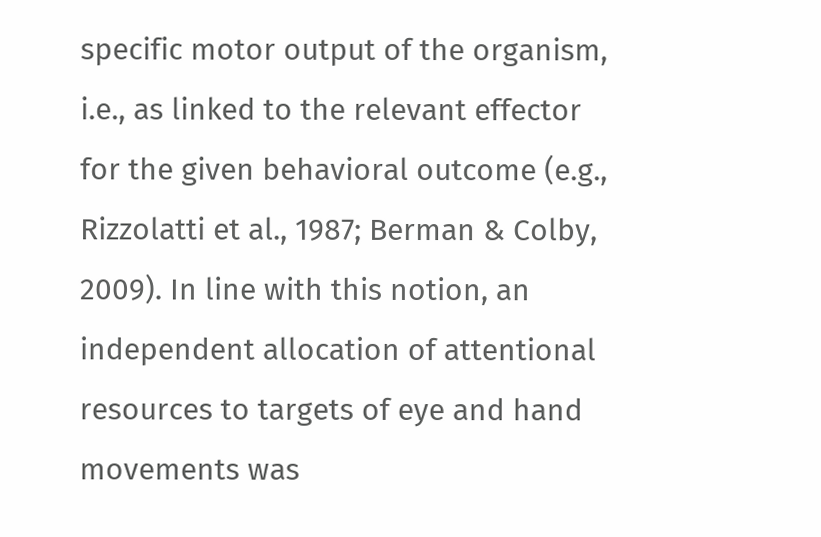specific motor output of the organism, i.e., as linked to the relevant effector for the given behavioral outcome (e.g., Rizzolatti et al., 1987; Berman & Colby, 2009). In line with this notion, an independent allocation of attentional resources to targets of eye and hand movements was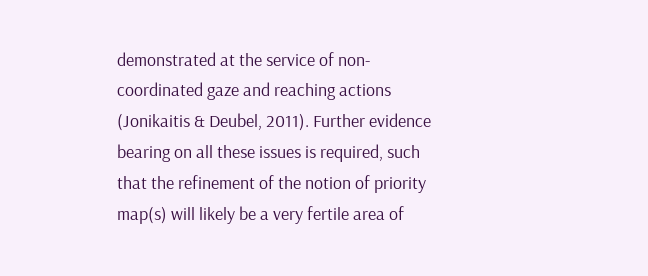demonstrated at the service of non-coordinated gaze and reaching actions (Jonikaitis & Deubel, 2011). Further evidence bearing on all these issues is required, such that the refinement of the notion of priority map(s) will likely be a very fertile area of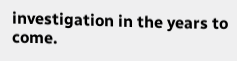investigation in the years to come.